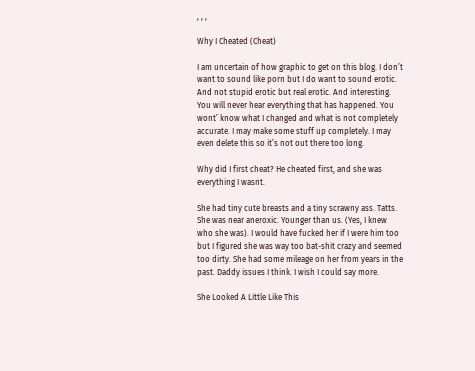, , ,

Why I Cheated (Cheat)

I am uncertain of how graphic to get on this blog. I don’t want to sound like porn but I do want to sound erotic. And not stupid erotic but real erotic. And interesting.  You will never hear everything that has happened. You wont’ know what I changed and what is not completely accurate. I may make some stuff up completely. I may even delete this so it’s not out there too long.

Why did I first cheat? He cheated first, and she was everything I wasnt.

She had tiny cute breasts and a tiny scrawny ass. Tatts. She was near aneroxic. Younger than us. (Yes, I knew who she was). I would have fucked her if I were him too but I figured she was way too bat-shit crazy and seemed too dirty. She had some mileage on her from years in the past. Daddy issues I think. I wish I could say more.

She Looked A Little Like This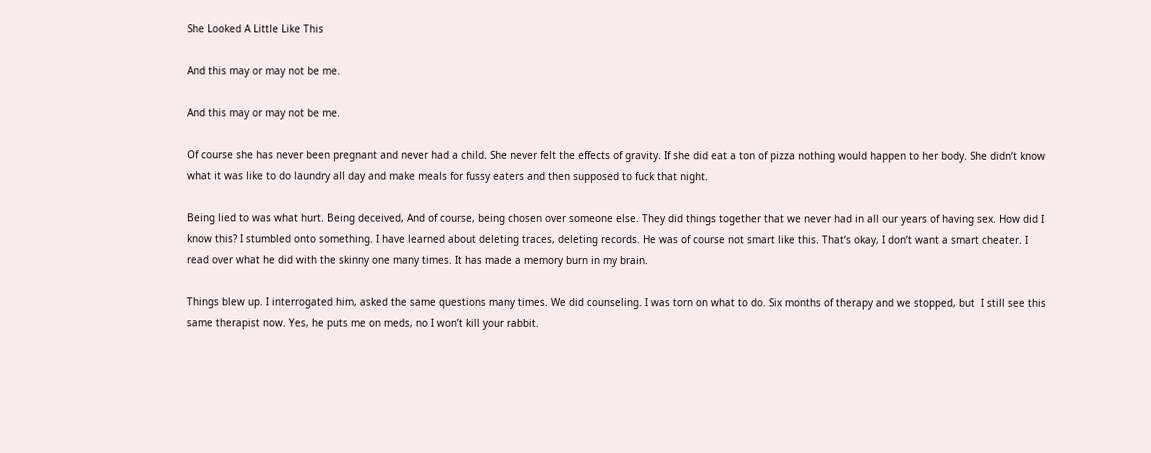She Looked A Little Like This

And this may or may not be me.

And this may or may not be me.

Of course she has never been pregnant and never had a child. She never felt the effects of gravity. If she did eat a ton of pizza nothing would happen to her body. She didn’t know what it was like to do laundry all day and make meals for fussy eaters and then supposed to fuck that night.

Being lied to was what hurt. Being deceived, And of course, being chosen over someone else. They did things together that we never had in all our years of having sex. How did I know this? I stumbled onto something. I have learned about deleting traces, deleting records. He was of course not smart like this. That’s okay, I don’t want a smart cheater. I read over what he did with the skinny one many times. It has made a memory burn in my brain.

Things blew up. I interrogated him, asked the same questions many times. We did counseling. I was torn on what to do. Six months of therapy and we stopped, but  I still see this same therapist now. Yes, he puts me on meds, no I won’t kill your rabbit.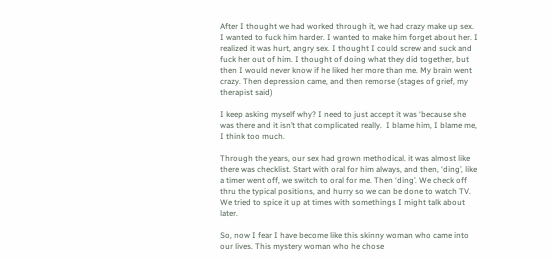After I thought we had worked through it, we had crazy make up sex. I wanted to fuck him harder. I wanted to make him forget about her. I realized it was hurt, angry sex. I thought I could screw and suck and fuck her out of him. I thought of doing what they did together, but then I would never know if he liked her more than me. My brain went crazy. Then depression came, and then remorse (stages of grief, my therapist said)

I keep asking myself why? I need to just accept it was ‘because she was there and it isn’t that complicated really.  I blame him, I blame me, I think too much.

Through the years, our sex had grown methodical. it was almost like there was checklist. Start with oral for him always, and then, ‘ding’, like a timer went off, we switch to oral for me. Then ‘ding’. We check off thru the typical positions, and hurry so we can be done to watch TV.  We tried to spice it up at times with somethings I might talk about later.

So, now I fear I have become like this skinny woman who came into our lives. This mystery woman who he chose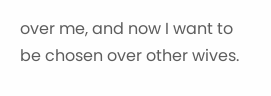over me, and now I want to be chosen over other wives.